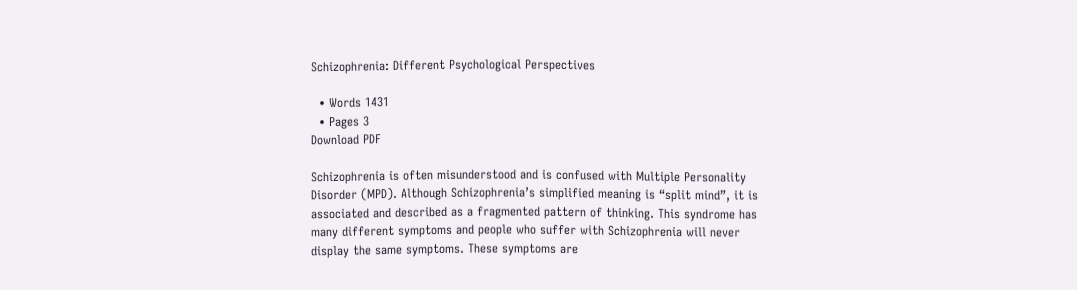Schizophrenia: Different Psychological Perspectives

  • Words 1431
  • Pages 3
Download PDF

Schizophrenia is often misunderstood and is confused with Multiple Personality Disorder (MPD). Although Schizophrenia’s simplified meaning is “split mind”, it is associated and described as a fragmented pattern of thinking. This syndrome has many different symptoms and people who suffer with Schizophrenia will never display the same symptoms. These symptoms are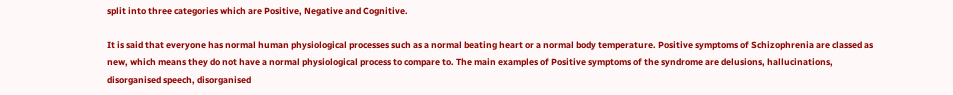split into three categories which are Positive, Negative and Cognitive.

It is said that everyone has normal human physiological processes such as a normal beating heart or a normal body temperature. Positive symptoms of Schizophrenia are classed as new, which means they do not have a normal physiological process to compare to. The main examples of Positive symptoms of the syndrome are delusions, hallucinations, disorganised speech, disorganised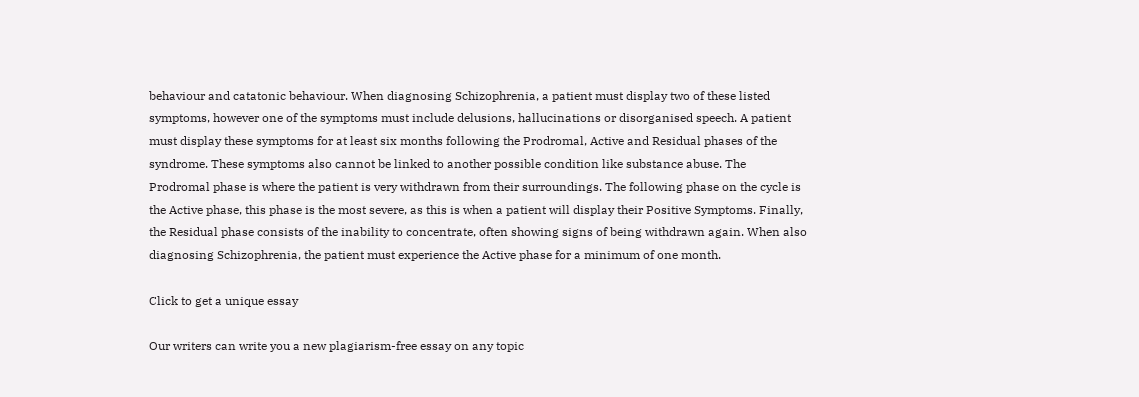behaviour and catatonic behaviour. When diagnosing Schizophrenia, a patient must display two of these listed symptoms, however one of the symptoms must include delusions, hallucinations or disorganised speech. A patient must display these symptoms for at least six months following the Prodromal, Active and Residual phases of the syndrome. These symptoms also cannot be linked to another possible condition like substance abuse. The Prodromal phase is where the patient is very withdrawn from their surroundings. The following phase on the cycle is the Active phase, this phase is the most severe, as this is when a patient will display their Positive Symptoms. Finally, the Residual phase consists of the inability to concentrate, often showing signs of being withdrawn again. When also diagnosing Schizophrenia, the patient must experience the Active phase for a minimum of one month.

Click to get a unique essay

Our writers can write you a new plagiarism-free essay on any topic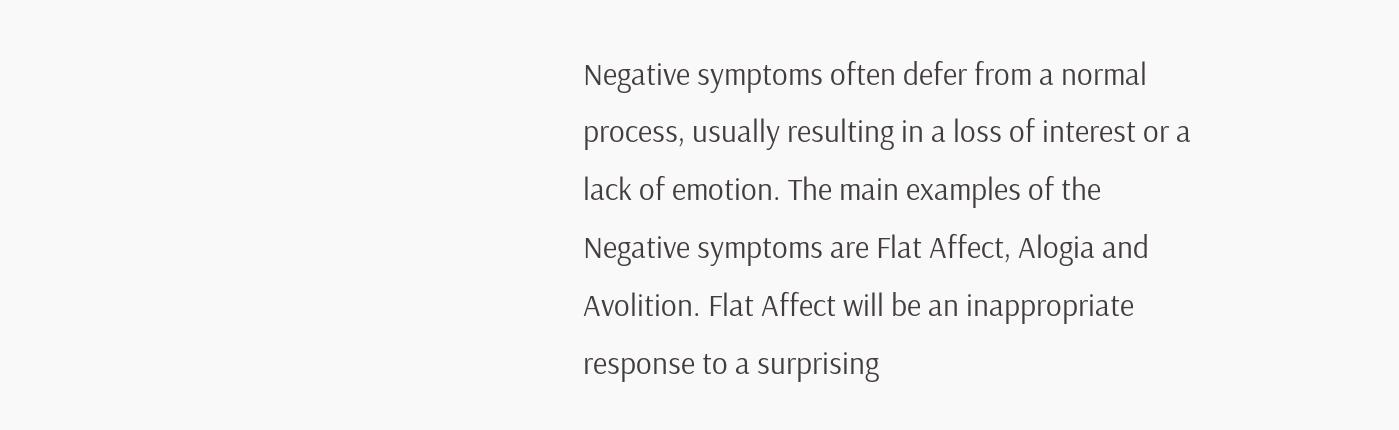Negative symptoms often defer from a normal process, usually resulting in a loss of interest or a lack of emotion. The main examples of the Negative symptoms are Flat Affect, Alogia and Avolition. Flat Affect will be an inappropriate response to a surprising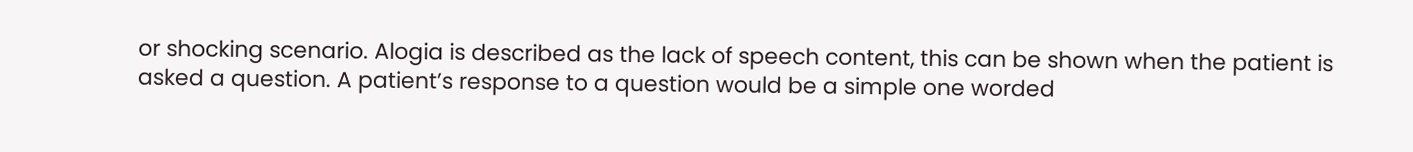or shocking scenario. Alogia is described as the lack of speech content, this can be shown when the patient is asked a question. A patient’s response to a question would be a simple one worded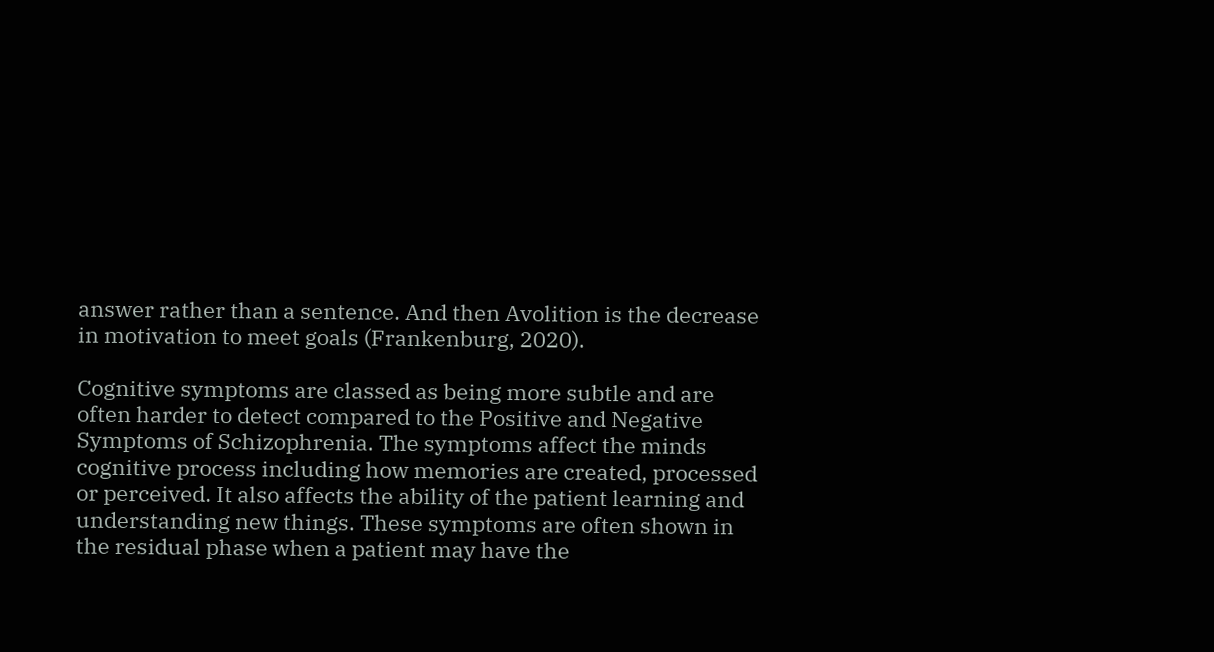answer rather than a sentence. And then Avolition is the decrease in motivation to meet goals (Frankenburg, 2020).

Cognitive symptoms are classed as being more subtle and are often harder to detect compared to the Positive and Negative Symptoms of Schizophrenia. The symptoms affect the minds cognitive process including how memories are created, processed or perceived. It also affects the ability of the patient learning and understanding new things. These symptoms are often shown in the residual phase when a patient may have the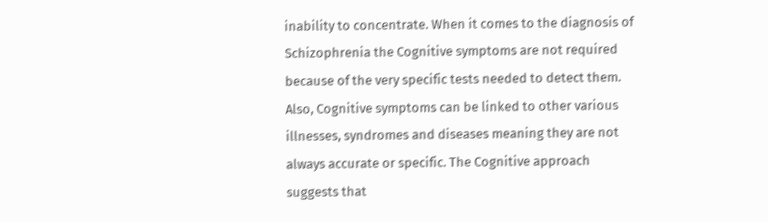inability to concentrate. When it comes to the diagnosis of Schizophrenia the Cognitive symptoms are not required because of the very specific tests needed to detect them. Also, Cognitive symptoms can be linked to other various illnesses, syndromes and diseases meaning they are not always accurate or specific. The Cognitive approach suggests that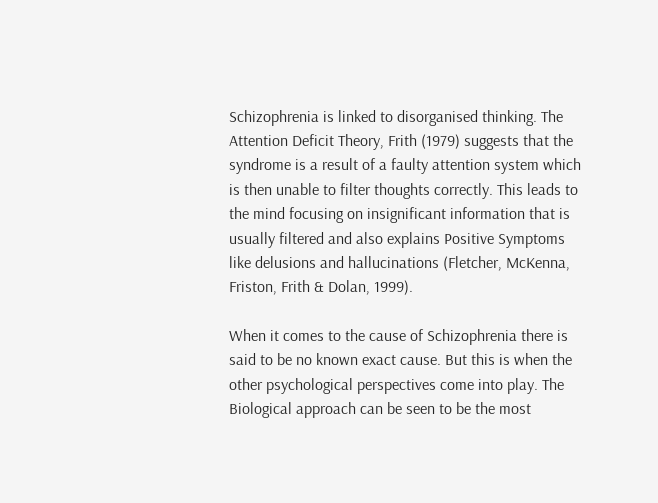Schizophrenia is linked to disorganised thinking. The Attention Deficit Theory, Frith (1979) suggests that the syndrome is a result of a faulty attention system which is then unable to filter thoughts correctly. This leads to the mind focusing on insignificant information that is usually filtered and also explains Positive Symptoms like delusions and hallucinations (Fletcher, McKenna, Friston, Frith & Dolan, 1999).

When it comes to the cause of Schizophrenia there is said to be no known exact cause. But this is when the other psychological perspectives come into play. The Biological approach can be seen to be the most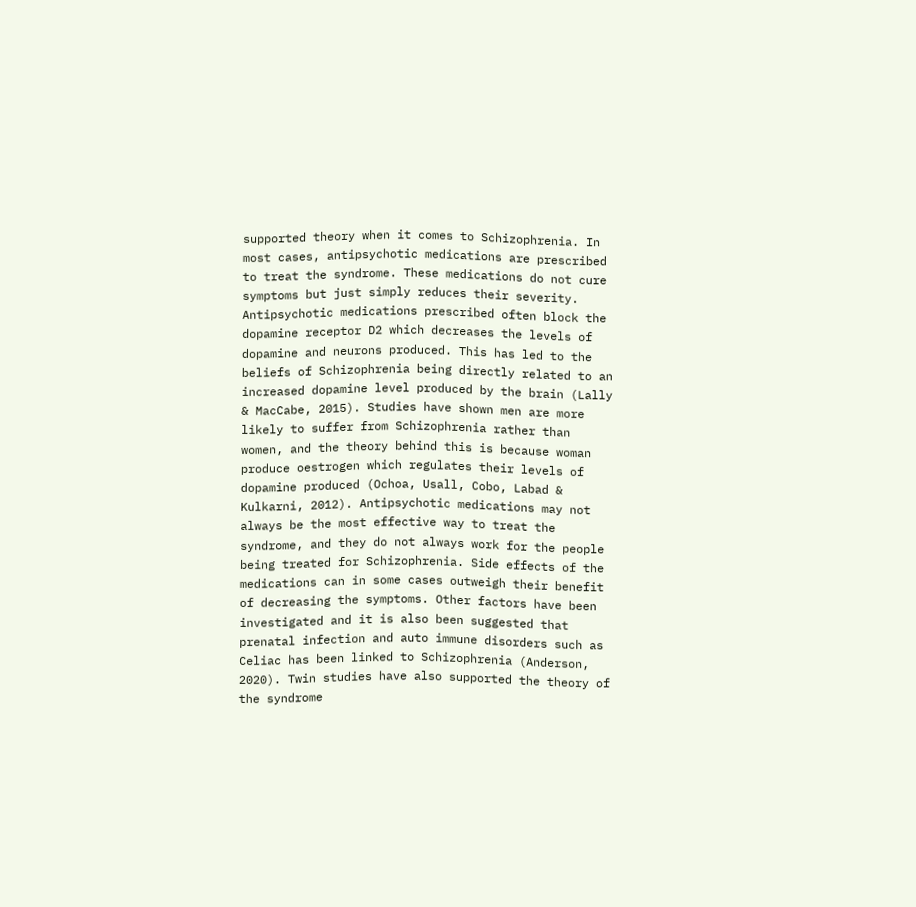supported theory when it comes to Schizophrenia. In most cases, antipsychotic medications are prescribed to treat the syndrome. These medications do not cure symptoms but just simply reduces their severity. Antipsychotic medications prescribed often block the dopamine receptor D2 which decreases the levels of dopamine and neurons produced. This has led to the beliefs of Schizophrenia being directly related to an increased dopamine level produced by the brain (Lally & MacCabe, 2015). Studies have shown men are more likely to suffer from Schizophrenia rather than women, and the theory behind this is because woman produce oestrogen which regulates their levels of dopamine produced (Ochoa, Usall, Cobo, Labad & Kulkarni, 2012). Antipsychotic medications may not always be the most effective way to treat the syndrome, and they do not always work for the people being treated for Schizophrenia. Side effects of the medications can in some cases outweigh their benefit of decreasing the symptoms. Other factors have been investigated and it is also been suggested that prenatal infection and auto immune disorders such as Celiac has been linked to Schizophrenia (Anderson, 2020). Twin studies have also supported the theory of the syndrome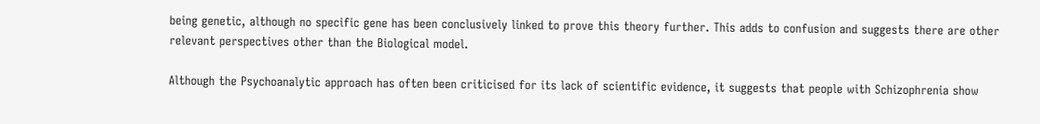being genetic, although no specific gene has been conclusively linked to prove this theory further. This adds to confusion and suggests there are other relevant perspectives other than the Biological model.

Although the Psychoanalytic approach has often been criticised for its lack of scientific evidence, it suggests that people with Schizophrenia show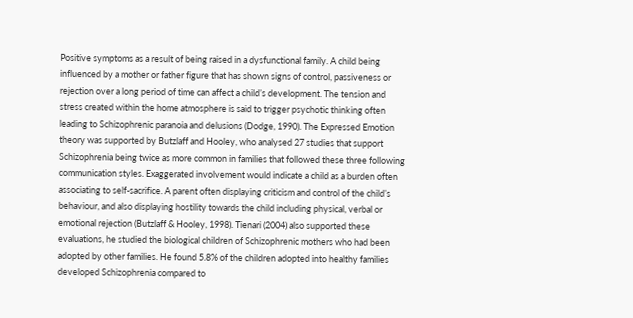Positive symptoms as a result of being raised in a dysfunctional family. A child being influenced by a mother or father figure that has shown signs of control, passiveness or rejection over a long period of time can affect a child’s development. The tension and stress created within the home atmosphere is said to trigger psychotic thinking often leading to Schizophrenic paranoia and delusions (Dodge, 1990). The Expressed Emotion theory was supported by Butzlaff and Hooley, who analysed 27 studies that support Schizophrenia being twice as more common in families that followed these three following communication styles. Exaggerated involvement would indicate a child as a burden often associating to self-sacrifice. A parent often displaying criticism and control of the child’s behaviour, and also displaying hostility towards the child including physical, verbal or emotional rejection (Butzlaff & Hooley, 1998). Tienari (2004) also supported these evaluations, he studied the biological children of Schizophrenic mothers who had been adopted by other families. He found 5.8% of the children adopted into healthy families developed Schizophrenia compared to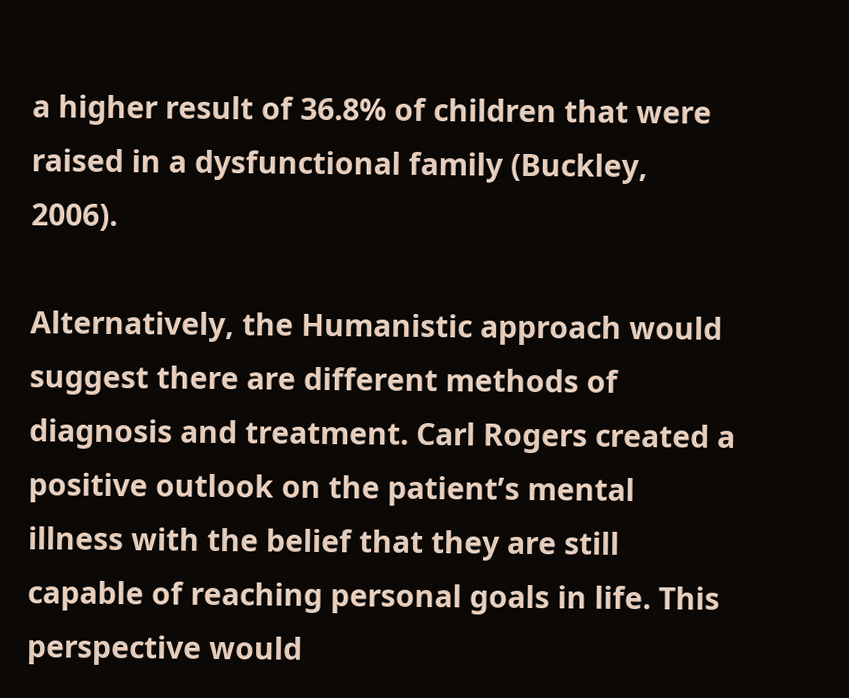a higher result of 36.8% of children that were raised in a dysfunctional family (Buckley, 2006).

Alternatively, the Humanistic approach would suggest there are different methods of diagnosis and treatment. Carl Rogers created a positive outlook on the patient’s mental illness with the belief that they are still capable of reaching personal goals in life. This perspective would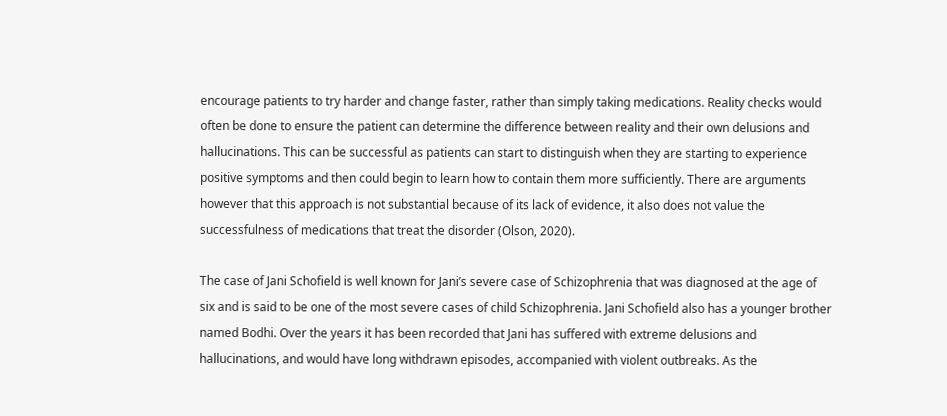encourage patients to try harder and change faster, rather than simply taking medications. Reality checks would often be done to ensure the patient can determine the difference between reality and their own delusions and hallucinations. This can be successful as patients can start to distinguish when they are starting to experience positive symptoms and then could begin to learn how to contain them more sufficiently. There are arguments however that this approach is not substantial because of its lack of evidence, it also does not value the successfulness of medications that treat the disorder (Olson, 2020).

The case of Jani Schofield is well known for Jani’s severe case of Schizophrenia that was diagnosed at the age of six and is said to be one of the most severe cases of child Schizophrenia. Jani Schofield also has a younger brother named Bodhi. Over the years it has been recorded that Jani has suffered with extreme delusions and hallucinations, and would have long withdrawn episodes, accompanied with violent outbreaks. As the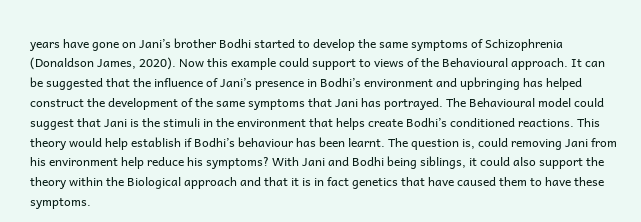years have gone on Jani’s brother Bodhi started to develop the same symptoms of Schizophrenia (Donaldson James, 2020). Now this example could support to views of the Behavioural approach. It can be suggested that the influence of Jani’s presence in Bodhi’s environment and upbringing has helped construct the development of the same symptoms that Jani has portrayed. The Behavioural model could suggest that Jani is the stimuli in the environment that helps create Bodhi’s conditioned reactions. This theory would help establish if Bodhi’s behaviour has been learnt. The question is, could removing Jani from his environment help reduce his symptoms? With Jani and Bodhi being siblings, it could also support the theory within the Biological approach and that it is in fact genetics that have caused them to have these symptoms.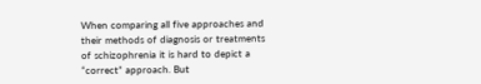When comparing all five approaches and their methods of diagnosis or treatments of schizophrenia it is hard to depict a “correct” approach. But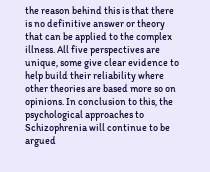the reason behind this is that there is no definitive answer or theory that can be applied to the complex illness. All five perspectives are unique, some give clear evidence to help build their reliability where other theories are based more so on opinions. In conclusion to this, the psychological approaches to Schizophrenia will continue to be argued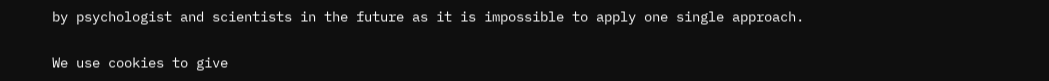by psychologist and scientists in the future as it is impossible to apply one single approach.


We use cookies to give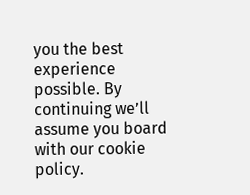you the best experience possible. By continuing we’ll assume you board with our cookie policy.